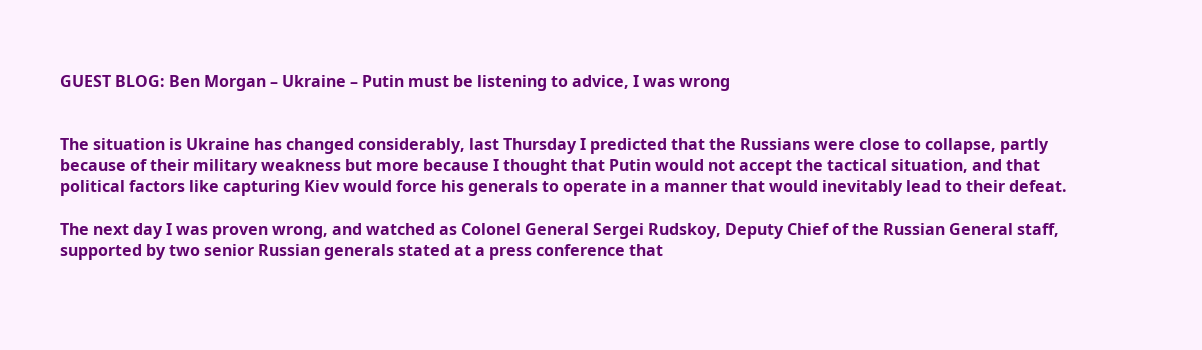GUEST BLOG: Ben Morgan – Ukraine – Putin must be listening to advice, I was wrong


The situation is Ukraine has changed considerably, last Thursday I predicted that the Russians were close to collapse, partly because of their military weakness but more because I thought that Putin would not accept the tactical situation, and that political factors like capturing Kiev would force his generals to operate in a manner that would inevitably lead to their defeat.

The next day I was proven wrong, and watched as Colonel General Sergei Rudskoy, Deputy Chief of the Russian General staff, supported by two senior Russian generals stated at a press conference that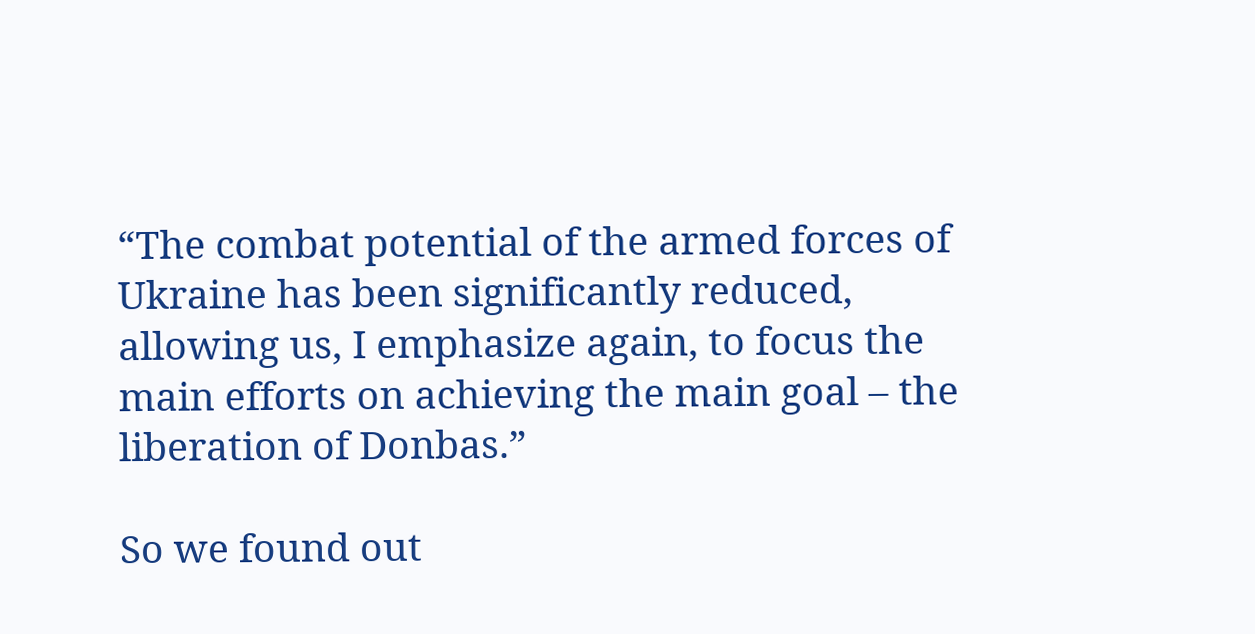“The combat potential of the armed forces of Ukraine has been significantly reduced, allowing us, I emphasize again, to focus the main efforts on achieving the main goal – the liberation of Donbas.”

So we found out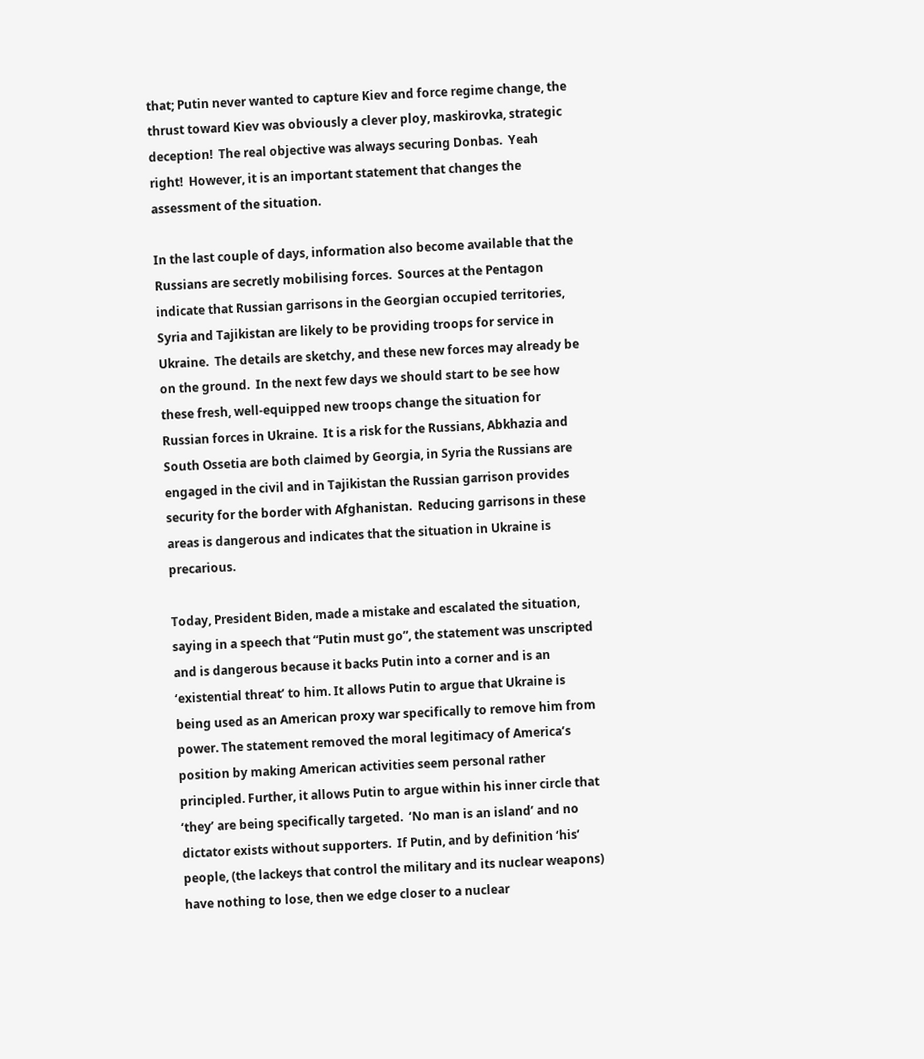that; Putin never wanted to capture Kiev and force regime change, the thrust toward Kiev was obviously a clever ploy, maskirovka, strategic deception!  The real objective was always securing Donbas.  Yeah right!  However, it is an important statement that changes the assessment of the situation.

In the last couple of days, information also become available that the Russians are secretly mobilising forces.  Sources at the Pentagon indicate that Russian garrisons in the Georgian occupied territories, Syria and Tajikistan are likely to be providing troops for service in Ukraine.  The details are sketchy, and these new forces may already be on the ground.  In the next few days we should start to be see how these fresh, well-equipped new troops change the situation for Russian forces in Ukraine.  It is a risk for the Russians, Abkhazia and South Ossetia are both claimed by Georgia, in Syria the Russians are engaged in the civil and in Tajikistan the Russian garrison provides security for the border with Afghanistan.  Reducing garrisons in these areas is dangerous and indicates that the situation in Ukraine is precarious.

Today, President Biden, made a mistake and escalated the situation, saying in a speech that “Putin must go”, the statement was unscripted and is dangerous because it backs Putin into a corner and is an ‘existential threat’ to him. It allows Putin to argue that Ukraine is being used as an American proxy war specifically to remove him from power. The statement removed the moral legitimacy of America’s position by making American activities seem personal rather principled. Further, it allows Putin to argue within his inner circle that ‘they’ are being specifically targeted.  ‘No man is an island’ and no dictator exists without supporters.  If Putin, and by definition ‘his’ people, (the lackeys that control the military and its nuclear weapons) have nothing to lose, then we edge closer to a nuclear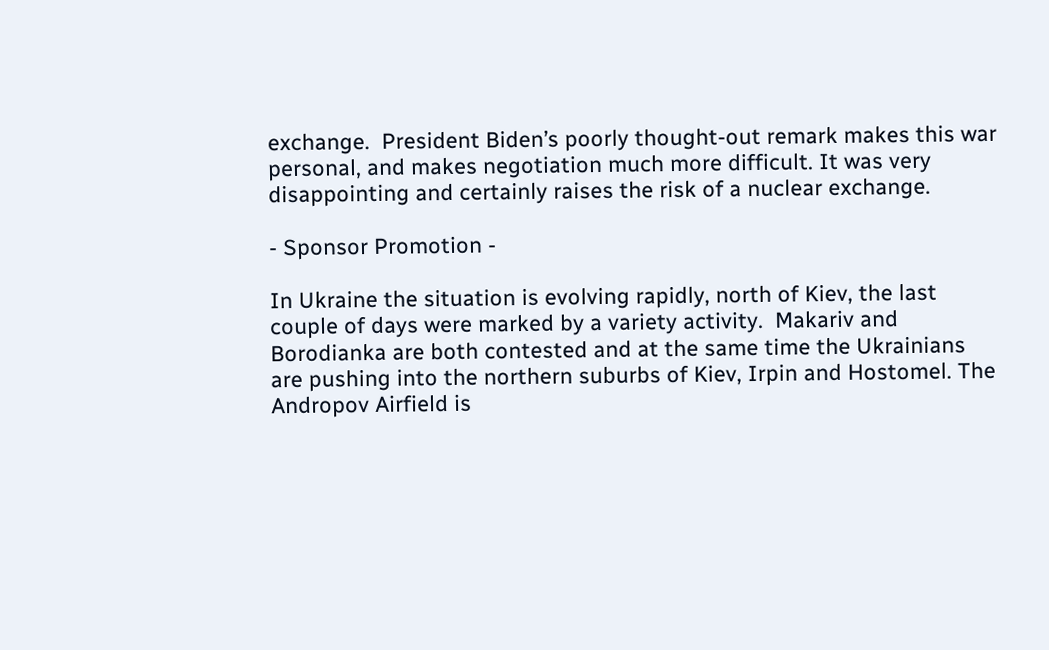exchange.  President Biden’s poorly thought-out remark makes this war personal, and makes negotiation much more difficult. It was very disappointing and certainly raises the risk of a nuclear exchange.

- Sponsor Promotion -

In Ukraine the situation is evolving rapidly, north of Kiev, the last couple of days were marked by a variety activity.  Makariv and Borodianka are both contested and at the same time the Ukrainians are pushing into the northern suburbs of Kiev, Irpin and Hostomel. The Andropov Airfield is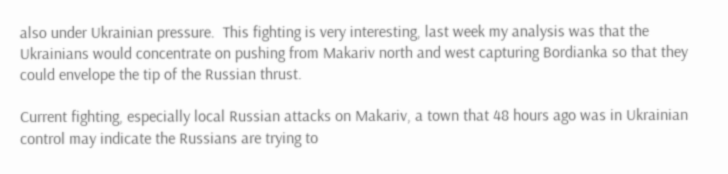also under Ukrainian pressure.  This fighting is very interesting, last week my analysis was that the Ukrainians would concentrate on pushing from Makariv north and west capturing Bordianka so that they could envelope the tip of the Russian thrust.

Current fighting, especially local Russian attacks on Makariv, a town that 48 hours ago was in Ukrainian control may indicate the Russians are trying to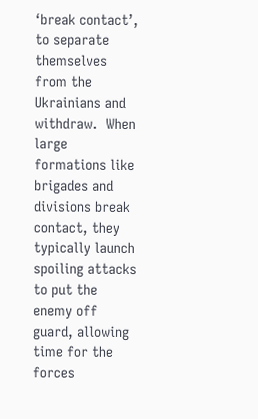‘break contact’, to separate themselves from the Ukrainians and withdraw.  When large formations like brigades and divisions break contact, they typically launch spoiling attacks to put the enemy off guard, allowing time for the forces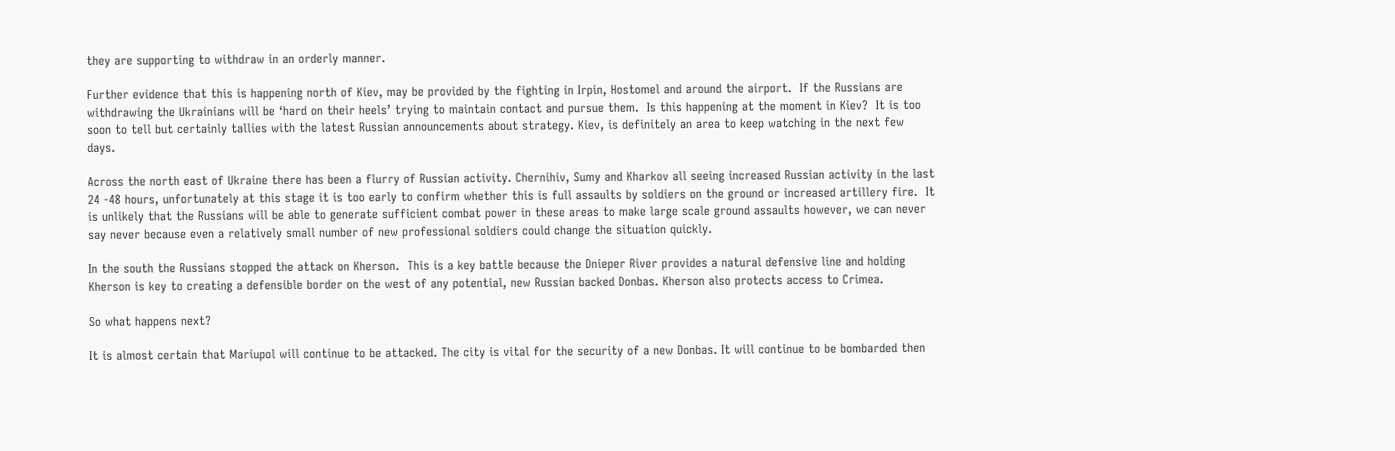they are supporting to withdraw in an orderly manner.

Further evidence that this is happening north of Kiev, may be provided by the fighting in Irpin, Hostomel and around the airport.  If the Russians are withdrawing the Ukrainians will be ‘hard on their heels’ trying to maintain contact and pursue them.  Is this happening at the moment in Kiev?  It is too soon to tell but certainly tallies with the latest Russian announcements about strategy. Kiev, is definitely an area to keep watching in the next few days.

Across the north east of Ukraine there has been a flurry of Russian activity. Chernihiv, Sumy and Kharkov all seeing increased Russian activity in the last 24 -48 hours, unfortunately at this stage it is too early to confirm whether this is full assaults by soldiers on the ground or increased artillery fire.  It is unlikely that the Russians will be able to generate sufficient combat power in these areas to make large scale ground assaults however, we can never say never because even a relatively small number of new professional soldiers could change the situation quickly.

In the south the Russians stopped the attack on Kherson.  This is a key battle because the Dnieper River provides a natural defensive line and holding Kherson is key to creating a defensible border on the west of any potential, new Russian backed Donbas. Kherson also protects access to Crimea.

So what happens next?

It is almost certain that Mariupol will continue to be attacked. The city is vital for the security of a new Donbas. It will continue to be bombarded then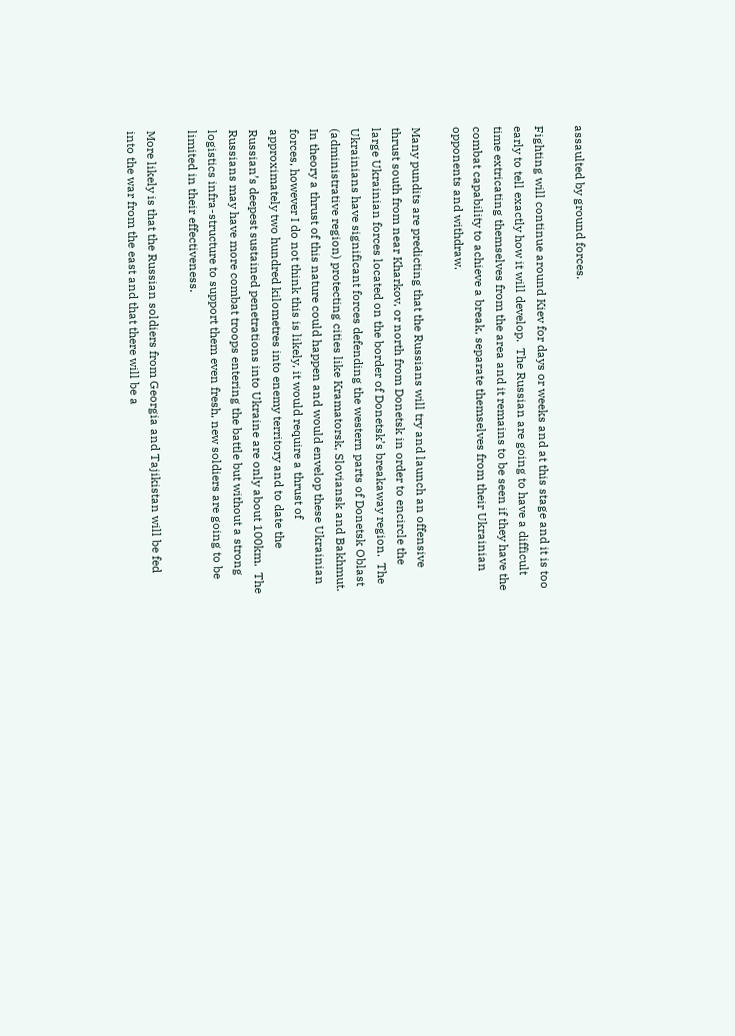assaulted by ground forces.

Fighting will continue around Kiev for days or weeks and at this stage and it is too early to tell exactly how it will develop.  The Russian are going to have a difficult time extricating themselves from the area and it remains to be seen if they have the combat capability to achieve a break, separate themselves from their Ukrainian opponents and withdraw.

Many pundits are predicting that the Russians will try and launch an offensive thrust south from near Kharkov, or north from Donetsk in order to encircle the large Ukrainian forces located on the border of Donetsk’s breakaway region.  The Ukrainians have significant forces defending the western parts of Donetsk Oblast (administrative region) protecting cities like Kramatorsk, Sloviansk and Bakhmut.  In theory a thrust of this nature could happen and would envelop these Ukrainian forces, however I do not think this is likely, it would require a thrust of approximately two hundred kilometres into enemy territory and to date the Russian’s deepest sustained penetrations into Ukraine are only about 100km.  The Russians may have more combat troops entering the battle but without a strong logistics infra-structure to support them even fresh, new soldiers are going to be limited in their effectiveness.

More likely is that the Russian soldiers from Georgia and Tajikistan will be fed into the war from the east and that there will be a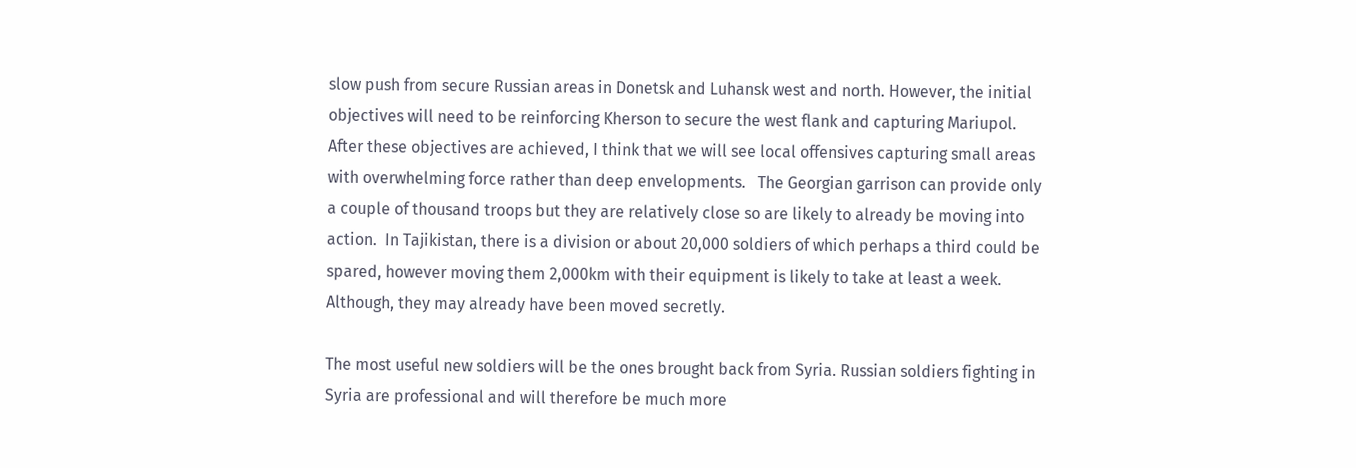slow push from secure Russian areas in Donetsk and Luhansk west and north. However, the initial objectives will need to be reinforcing Kherson to secure the west flank and capturing Mariupol.  After these objectives are achieved, I think that we will see local offensives capturing small areas with overwhelming force rather than deep envelopments.   The Georgian garrison can provide only a couple of thousand troops but they are relatively close so are likely to already be moving into action.  In Tajikistan, there is a division or about 20,000 soldiers of which perhaps a third could be spared, however moving them 2,000km with their equipment is likely to take at least a week.  Although, they may already have been moved secretly.

The most useful new soldiers will be the ones brought back from Syria. Russian soldiers fighting in Syria are professional and will therefore be much more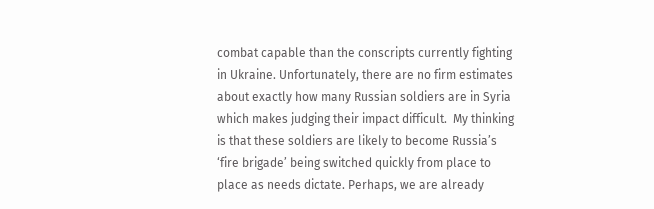combat capable than the conscripts currently fighting in Ukraine. Unfortunately, there are no firm estimates about exactly how many Russian soldiers are in Syria which makes judging their impact difficult.  My thinking is that these soldiers are likely to become Russia’s ‘fire brigade’ being switched quickly from place to place as needs dictate. Perhaps, we are already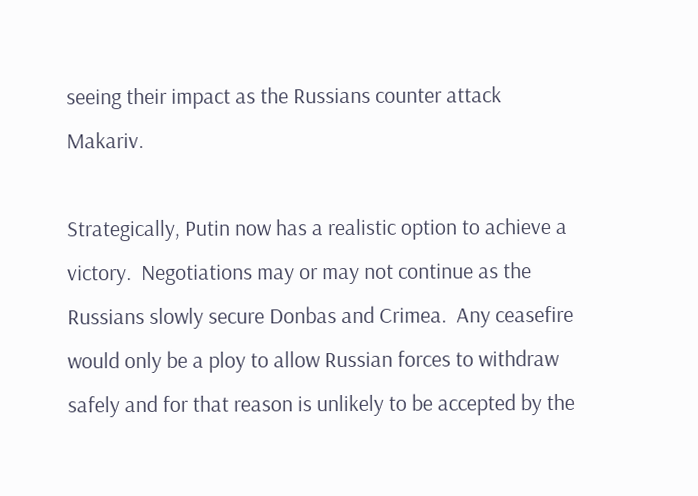seeing their impact as the Russians counter attack Makariv.

Strategically, Putin now has a realistic option to achieve a victory.  Negotiations may or may not continue as the Russians slowly secure Donbas and Crimea.  Any ceasefire would only be a ploy to allow Russian forces to withdraw safely and for that reason is unlikely to be accepted by the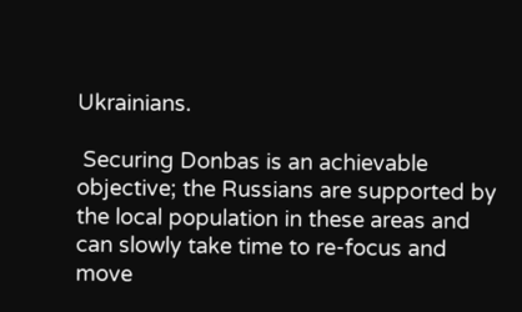Ukrainians.

 Securing Donbas is an achievable objective; the Russians are supported by the local population in these areas and can slowly take time to re-focus and move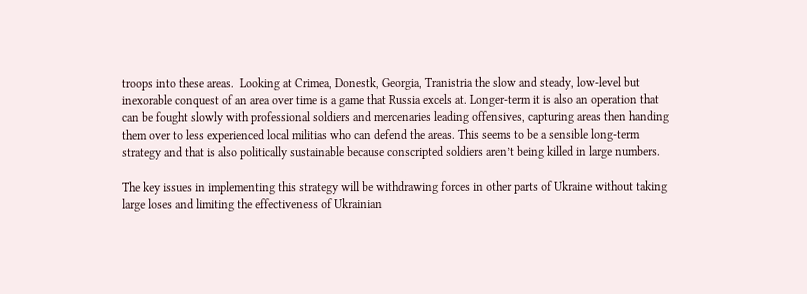troops into these areas.  Looking at Crimea, Donestk, Georgia, Tranistria the slow and steady, low-level but inexorable conquest of an area over time is a game that Russia excels at. Longer-term it is also an operation that can be fought slowly with professional soldiers and mercenaries leading offensives, capturing areas then handing them over to less experienced local militias who can defend the areas. This seems to be a sensible long-term strategy and that is also politically sustainable because conscripted soldiers aren’t being killed in large numbers.

The key issues in implementing this strategy will be withdrawing forces in other parts of Ukraine without taking large loses and limiting the effectiveness of Ukrainian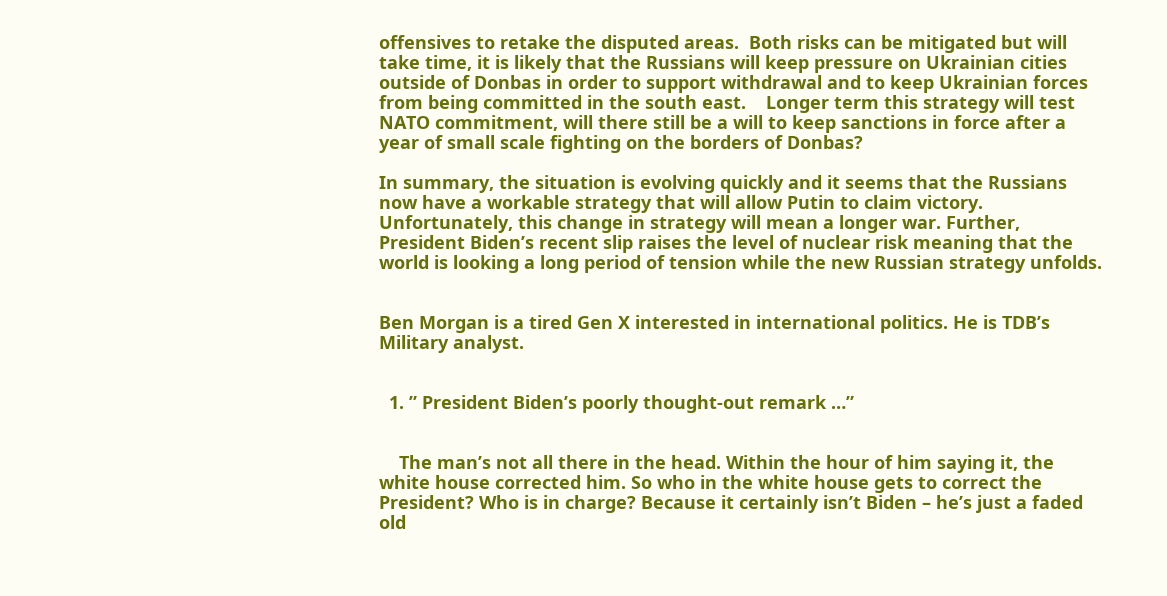offensives to retake the disputed areas.  Both risks can be mitigated but will take time, it is likely that the Russians will keep pressure on Ukrainian cities outside of Donbas in order to support withdrawal and to keep Ukrainian forces from being committed in the south east.    Longer term this strategy will test NATO commitment, will there still be a will to keep sanctions in force after a year of small scale fighting on the borders of Donbas?

In summary, the situation is evolving quickly and it seems that the Russians now have a workable strategy that will allow Putin to claim victory. Unfortunately, this change in strategy will mean a longer war. Further, President Biden’s recent slip raises the level of nuclear risk meaning that the world is looking a long period of tension while the new Russian strategy unfolds.


Ben Morgan is a tired Gen X interested in international politics. He is TDB’s Military analyst.


  1. ” President Biden’s poorly thought-out remark …”


    The man’s not all there in the head. Within the hour of him saying it, the white house corrected him. So who in the white house gets to correct the President? Who is in charge? Because it certainly isn’t Biden – he’s just a faded old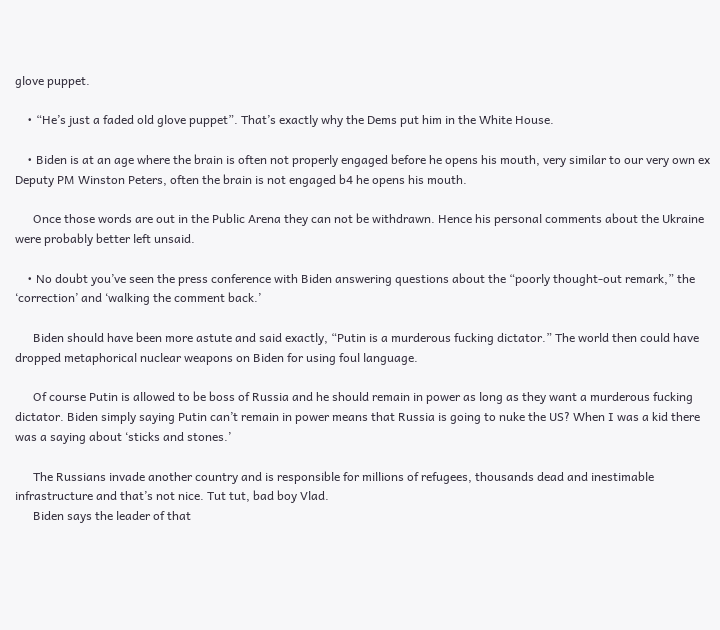glove puppet.

    • “He’s just a faded old glove puppet”. That’s exactly why the Dems put him in the White House.

    • Biden is at an age where the brain is often not properly engaged before he opens his mouth, very similar to our very own ex Deputy PM Winston Peters, often the brain is not engaged b4 he opens his mouth.

      Once those words are out in the Public Arena they can not be withdrawn. Hence his personal comments about the Ukraine were probably better left unsaid.

    • No doubt you’ve seen the press conference with Biden answering questions about the “poorly thought-out remark,” the ‘correction’ and ‘walking the comment back.’

      Biden should have been more astute and said exactly, “Putin is a murderous fucking dictator.” The world then could have dropped metaphorical nuclear weapons on Biden for using foul language.

      Of course Putin is allowed to be boss of Russia and he should remain in power as long as they want a murderous fucking dictator. Biden simply saying Putin can’t remain in power means that Russia is going to nuke the US? When I was a kid there was a saying about ‘sticks and stones.’

      The Russians invade another country and is responsible for millions of refugees, thousands dead and inestimable infrastructure and that’s not nice. Tut tut, bad boy Vlad.
      Biden says the leader of that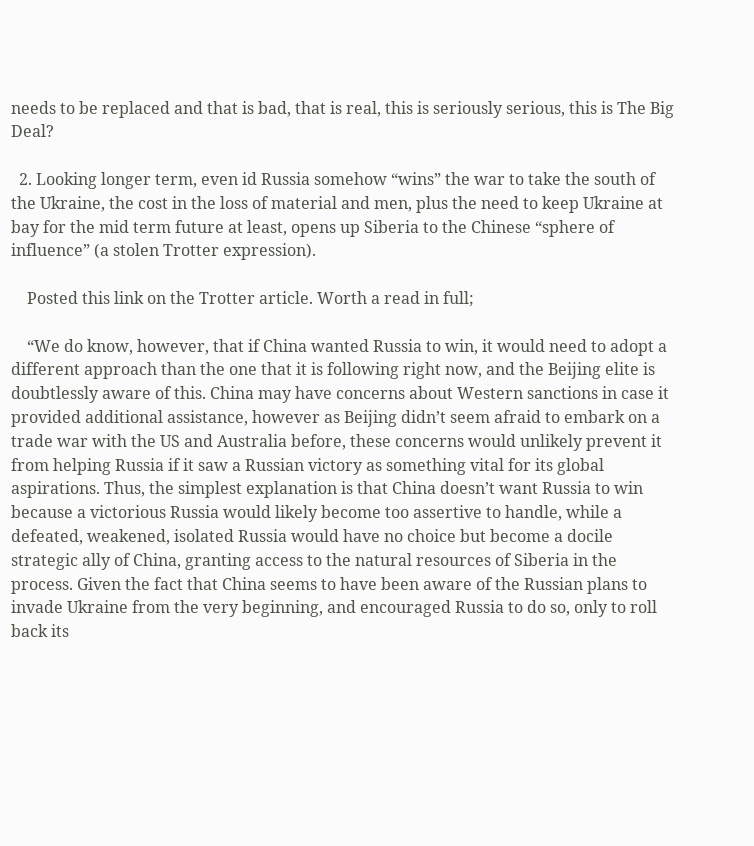needs to be replaced and that is bad, that is real, this is seriously serious, this is The Big Deal?

  2. Looking longer term, even id Russia somehow “wins” the war to take the south of the Ukraine, the cost in the loss of material and men, plus the need to keep Ukraine at bay for the mid term future at least, opens up Siberia to the Chinese “sphere of influence” (a stolen Trotter expression).

    Posted this link on the Trotter article. Worth a read in full;

    “We do know, however, that if China wanted Russia to win, it would need to adopt a different approach than the one that it is following right now, and the Beijing elite is doubtlessly aware of this. China may have concerns about Western sanctions in case it provided additional assistance, however as Beijing didn’t seem afraid to embark on a trade war with the US and Australia before, these concerns would unlikely prevent it from helping Russia if it saw a Russian victory as something vital for its global aspirations. Thus, the simplest explanation is that China doesn’t want Russia to win because a victorious Russia would likely become too assertive to handle, while a defeated, weakened, isolated Russia would have no choice but become a docile strategic ally of China, granting access to the natural resources of Siberia in the process. Given the fact that China seems to have been aware of the Russian plans to invade Ukraine from the very beginning, and encouraged Russia to do so, only to roll back its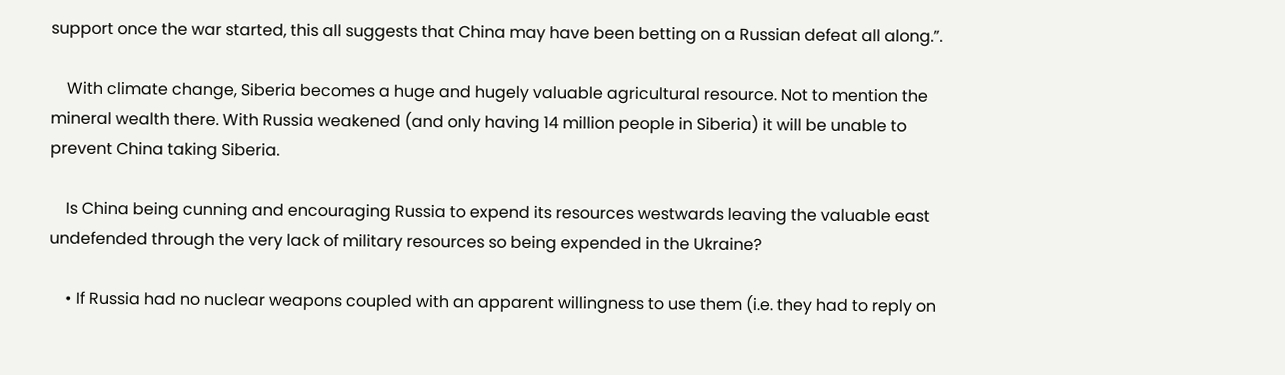support once the war started, this all suggests that China may have been betting on a Russian defeat all along.”.

    With climate change, Siberia becomes a huge and hugely valuable agricultural resource. Not to mention the mineral wealth there. With Russia weakened (and only having 14 million people in Siberia) it will be unable to prevent China taking Siberia.

    Is China being cunning and encouraging Russia to expend its resources westwards leaving the valuable east undefended through the very lack of military resources so being expended in the Ukraine?

    • If Russia had no nuclear weapons coupled with an apparent willingness to use them (i.e. they had to reply on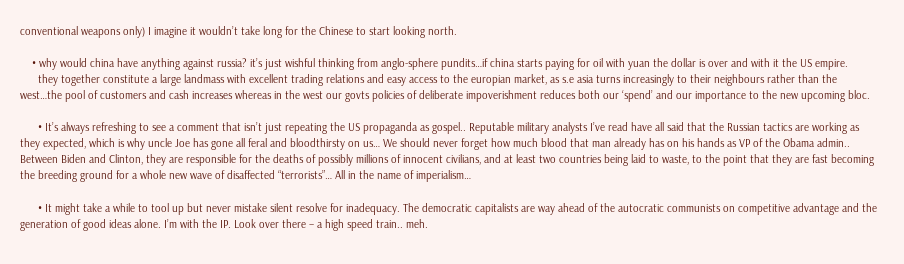conventional weapons only) I imagine it wouldn’t take long for the Chinese to start looking north.

    • why would china have anything against russia? it’s just wishful thinking from anglo-sphere pundits…if china starts paying for oil with yuan the dollar is over and with it the US empire.
      they together constitute a large landmass with excellent trading relations and easy access to the europian market, as s.e asia turns increasingly to their neighbours rather than the west…the pool of customers and cash increases whereas in the west our govts policies of deliberate impoverishment reduces both our ‘spend’ and our importance to the new upcoming bloc.

      • It’s always refreshing to see a comment that isn’t just repeating the US propaganda as gospel.. Reputable military analysts I’ve read have all said that the Russian tactics are working as they expected, which is why uncle Joe has gone all feral and bloodthirsty on us… We should never forget how much blood that man already has on his hands as VP of the Obama admin.. Between Biden and Clinton, they are responsible for the deaths of possibly millions of innocent civilians, and at least two countries being laid to waste, to the point that they are fast becoming the breeding ground for a whole new wave of disaffected “terrorists”… All in the name of imperialism…

      • It might take a while to tool up but never mistake silent resolve for inadequacy. The democratic capitalists are way ahead of the autocratic communists on competitive advantage and the generation of good ideas alone. I’m with the IP. Look over there – a high speed train.. meh.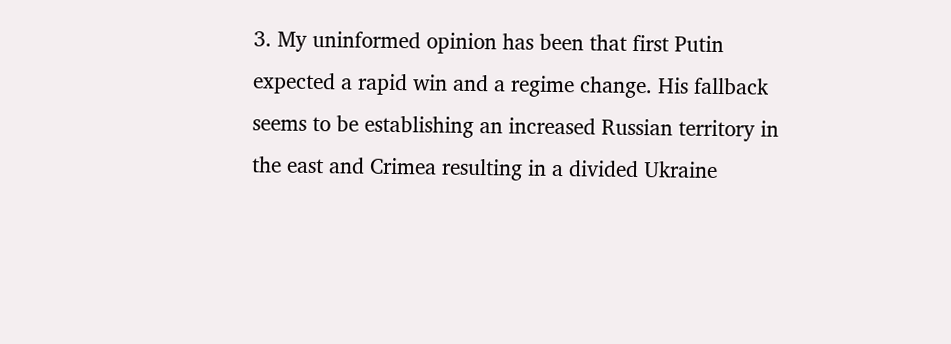3. My uninformed opinion has been that first Putin expected a rapid win and a regime change. His fallback seems to be establishing an increased Russian territory in the east and Crimea resulting in a divided Ukraine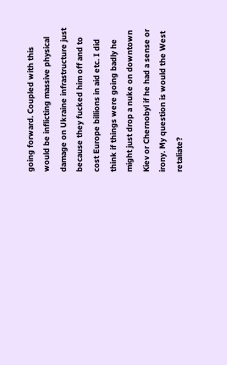going forward. Coupled with this would be inflicting massive physical damage on Ukraine infrastructure just because they fucked him off and to cost Europe billions in aid etc. I did think if things were going badly he might just drop a nuke on downtown Kiev or Chernobyl if he had a sense or irony. My question is would the West retaliate?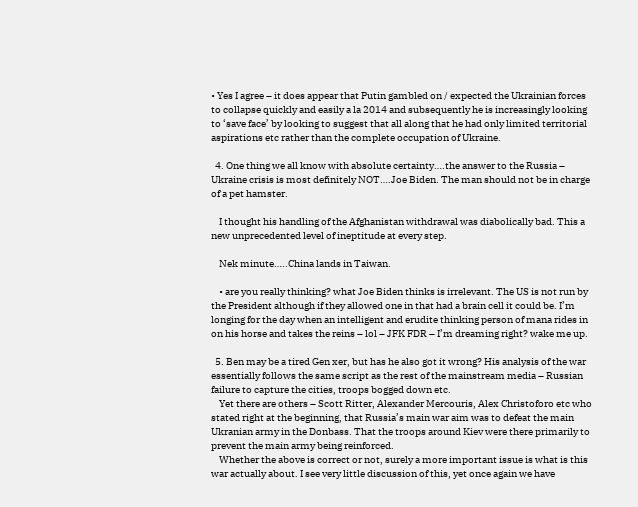• Yes I agree – it does appear that Putin gambled on / expected the Ukrainian forces to collapse quickly and easily a la 2014 and subsequently he is increasingly looking to ‘save face’ by looking to suggest that all along that he had only limited territorial aspirations etc rather than the complete occupation of Ukraine.

  4. One thing we all know with absolute certainty….the answer to the Russia – Ukraine crisis is most definitely NOT….Joe Biden. The man should not be in charge of a pet hamster.

    I thought his handling of the Afghanistan withdrawal was diabolically bad. This a new unprecedented level of ineptitude at every step.

    Nek minute…..China lands in Taiwan.

    • are you really thinking? what Joe Biden thinks is irrelevant. The US is not run by the President although if they allowed one in that had a brain cell it could be. I’m longing for the day when an intelligent and erudite thinking person of mana rides in on his horse and takes the reins – lol – JFK FDR – I’m dreaming right? wake me up.

  5. Ben may be a tired Gen xer, but has he also got it wrong? His analysis of the war essentially follows the same script as the rest of the mainstream media – Russian failure to capture the cities, troops bogged down etc.
    Yet there are others – Scott Ritter, Alexander Mercouris, Alex Christoforo etc who stated right at the beginning, that Russia’s main war aim was to defeat the main Ukranian army in the Donbass. That the troops around Kiev were there primarily to prevent the main army being reinforced.
    Whether the above is correct or not, surely a more important issue is what is this war actually about. I see very little discussion of this, yet once again we have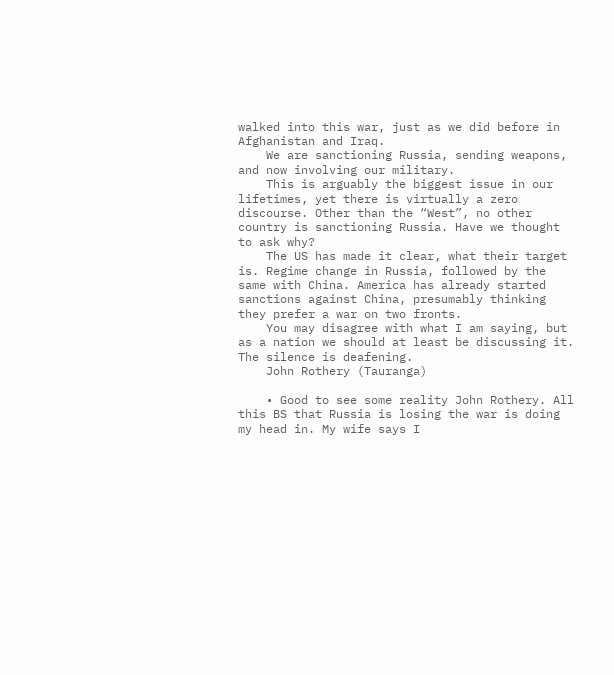walked into this war, just as we did before in Afghanistan and Iraq.
    We are sanctioning Russia, sending weapons, and now involving our military.
    This is arguably the biggest issue in our lifetimes, yet there is virtually a zero discourse. Other than the “West”, no other country is sanctioning Russia. Have we thought to ask why?
    The US has made it clear, what their target is. Regime change in Russia, followed by the same with China. America has already started sanctions against China, presumably thinking they prefer a war on two fronts.
    You may disagree with what I am saying, but as a nation we should at least be discussing it. The silence is deafening.
    John Rothery (Tauranga)

    • Good to see some reality John Rothery. All this BS that Russia is losing the war is doing my head in. My wife says I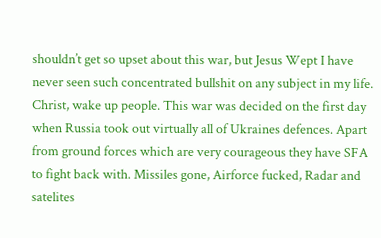shouldn’t get so upset about this war, but Jesus Wept I have never seen such concentrated bullshit on any subject in my life. Christ, wake up people. This war was decided on the first day when Russia took out virtually all of Ukraines defences. Apart from ground forces which are very courageous they have SFA to fight back with. Missiles gone, Airforce fucked, Radar and satelites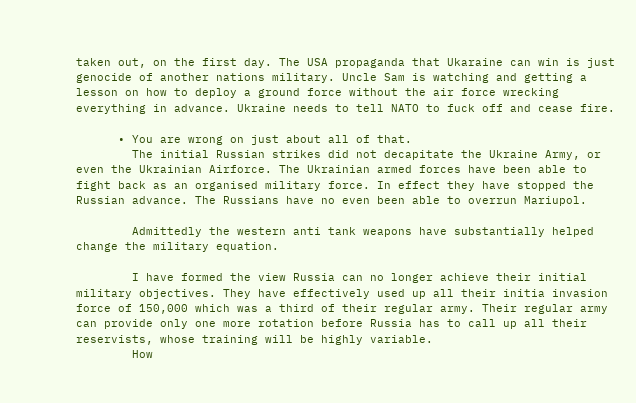taken out, on the first day. The USA propaganda that Ukaraine can win is just genocide of another nations military. Uncle Sam is watching and getting a lesson on how to deploy a ground force without the air force wrecking everything in advance. Ukraine needs to tell NATO to fuck off and cease fire.

      • You are wrong on just about all of that.
        The initial Russian strikes did not decapitate the Ukraine Army, or even the Ukrainian Airforce. The Ukrainian armed forces have been able to fight back as an organised military force. In effect they have stopped the Russian advance. The Russians have no even been able to overrun Mariupol.

        Admittedly the western anti tank weapons have substantially helped change the military equation.

        I have formed the view Russia can no longer achieve their initial military objectives. They have effectively used up all their initia invasion force of 150,000 which was a third of their regular army. Their regular army can provide only one more rotation before Russia has to call up all their reservists, whose training will be highly variable.
        How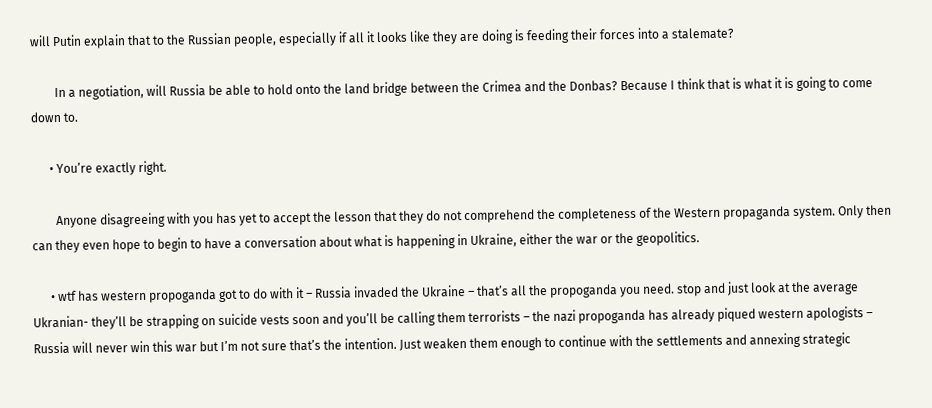will Putin explain that to the Russian people, especially if all it looks like they are doing is feeding their forces into a stalemate?

        In a negotiation, will Russia be able to hold onto the land bridge between the Crimea and the Donbas? Because I think that is what it is going to come down to.

      • You’re exactly right.

        Anyone disagreeing with you has yet to accept the lesson that they do not comprehend the completeness of the Western propaganda system. Only then can they even hope to begin to have a conversation about what is happening in Ukraine, either the war or the geopolitics.

      • wtf has western propoganda got to do with it – Russia invaded the Ukraine – that’s all the propoganda you need. stop and just look at the average Ukranian- they’ll be strapping on suicide vests soon and you’ll be calling them terrorists – the nazi propoganda has already piqued western apologists – Russia will never win this war but I’m not sure that’s the intention. Just weaken them enough to continue with the settlements and annexing strategic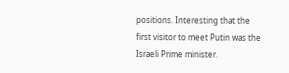positions. Interesting that the first visitor to meet Putin was the Israeli Prime minister.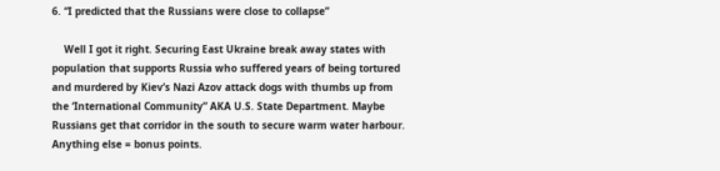6. “I predicted that the Russians were close to collapse”

    Well I got it right. Securing East Ukraine break away states with population that supports Russia who suffered years of being tortured and murdered by Kiev’s Nazi Azov attack dogs with thumbs up from the ‘International Community” AKA U.S. State Department. Maybe Russians get that corridor in the south to secure warm water harbour. Anything else = bonus points.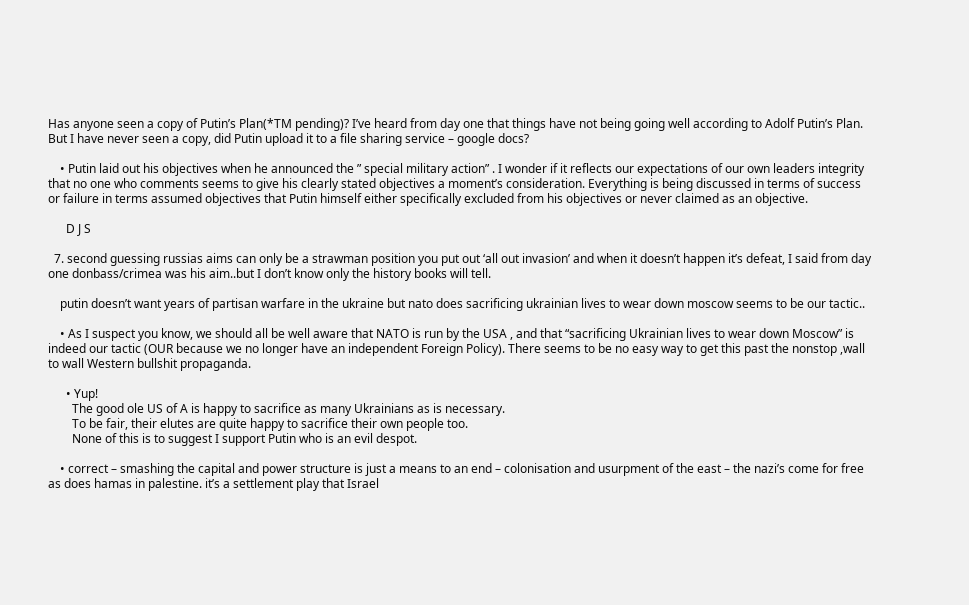Has anyone seen a copy of Putin’s Plan(*TM pending)? I’ve heard from day one that things have not being going well according to Adolf Putin’s Plan. But I have never seen a copy, did Putin upload it to a file sharing service – google docs?

    • Putin laid out his objectives when he announced the ” special military action” . I wonder if it reflects our expectations of our own leaders integrity that no one who comments seems to give his clearly stated objectives a moment’s consideration. Everything is being discussed in terms of success or failure in terms assumed objectives that Putin himself either specifically excluded from his objectives or never claimed as an objective.

      D J S

  7. second guessing russias aims can only be a strawman position you put out ‘all out invasion’ and when it doesn’t happen it’s defeat, I said from day one donbass/crimea was his aim..but I don’t know only the history books will tell.

    putin doesn’t want years of partisan warfare in the ukraine but nato does sacrificing ukrainian lives to wear down moscow seems to be our tactic..

    • As I suspect you know, we should all be well aware that NATO is run by the USA , and that “sacrificing Ukrainian lives to wear down Moscow” is indeed our tactic (OUR because we no longer have an independent Foreign Policy). There seems to be no easy way to get this past the nonstop ,wall to wall Western bullshit propaganda.

      • Yup!
        The good ole US of A is happy to sacrifice as many Ukrainians as is necessary.
        To be fair, their elutes are quite happy to sacrifice their own people too.
        None of this is to suggest I support Putin who is an evil despot.

    • correct – smashing the capital and power structure is just a means to an end – colonisation and usurpment of the east – the nazi’s come for free as does hamas in palestine. it’s a settlement play that Israel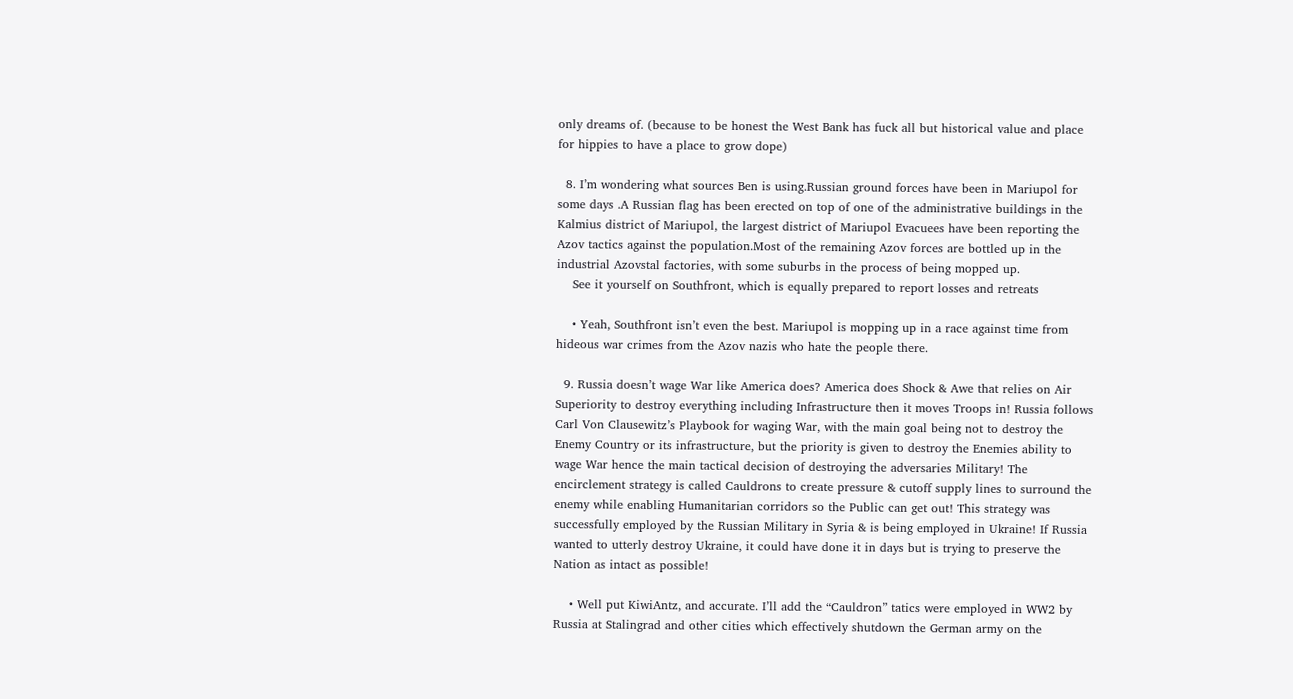only dreams of. (because to be honest the West Bank has fuck all but historical value and place for hippies to have a place to grow dope)

  8. I’m wondering what sources Ben is using.Russian ground forces have been in Mariupol for some days .A Russian flag has been erected on top of one of the administrative buildings in the Kalmius district of Mariupol, the largest district of Mariupol Evacuees have been reporting the Azov tactics against the population.Most of the remaining Azov forces are bottled up in the industrial Azovstal factories, with some suburbs in the process of being mopped up.
    See it yourself on Southfront, which is equally prepared to report losses and retreats

    • Yeah, Southfront isn’t even the best. Mariupol is mopping up in a race against time from hideous war crimes from the Azov nazis who hate the people there.

  9. Russia doesn’t wage War like America does? America does Shock & Awe that relies on Air Superiority to destroy everything including Infrastructure then it moves Troops in! Russia follows Carl Von Clausewitz’s Playbook for waging War, with the main goal being not to destroy the Enemy Country or its infrastructure, but the priority is given to destroy the Enemies ability to wage War hence the main tactical decision of destroying the adversaries Military! The encirclement strategy is called Cauldrons to create pressure & cutoff supply lines to surround the enemy while enabling Humanitarian corridors so the Public can get out! This strategy was successfully employed by the Russian Military in Syria & is being employed in Ukraine! If Russia wanted to utterly destroy Ukraine, it could have done it in days but is trying to preserve the Nation as intact as possible!

    • Well put KiwiAntz, and accurate. I’ll add the “Cauldron” tatics were employed in WW2 by Russia at Stalingrad and other cities which effectively shutdown the German army on the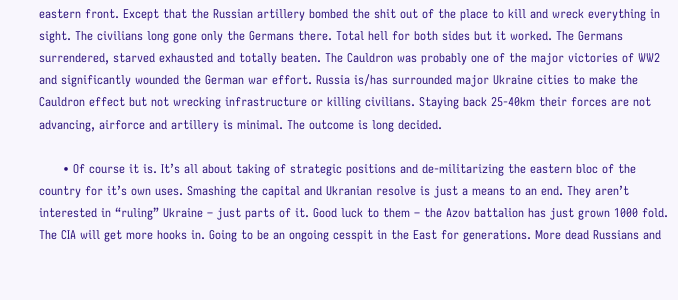eastern front. Except that the Russian artillery bombed the shit out of the place to kill and wreck everything in sight. The civilians long gone only the Germans there. Total hell for both sides but it worked. The Germans surrendered, starved exhausted and totally beaten. The Cauldron was probably one of the major victories of WW2 and significantly wounded the German war effort. Russia is/has surrounded major Ukraine cities to make the Cauldron effect but not wrecking infrastructure or killing civilians. Staying back 25-40km their forces are not advancing, airforce and artillery is minimal. The outcome is long decided.

      • Of course it is. It’s all about taking of strategic positions and de-militarizing the eastern bloc of the country for it’s own uses. Smashing the capital and Ukranian resolve is just a means to an end. They aren’t interested in “ruling” Ukraine – just parts of it. Good luck to them – the Azov battalion has just grown 1000 fold. The CIA will get more hooks in. Going to be an ongoing cesspit in the East for generations. More dead Russians and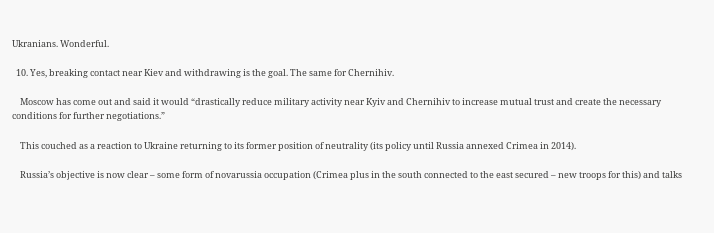Ukranians. Wonderful.

  10. Yes, breaking contact near Kiev and withdrawing is the goal. The same for Chernihiv.

    Moscow has come out and said it would “drastically reduce military activity near Kyiv and Chernihiv to increase mutual trust and create the necessary conditions for further negotiations.”

    This couched as a reaction to Ukraine returning to its former position of neutrality (its policy until Russia annexed Crimea in 2014).

    Russia’s objective is now clear – some form of novarussia occupation (Crimea plus in the south connected to the east secured – new troops for this) and talks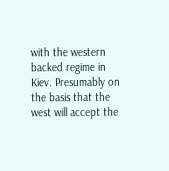with the western backed regime in Kiev. Presumably on the basis that the west will accept the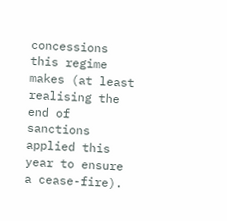concessions this regime makes (at least realising the end of sanctions applied this year to ensure a cease-fire).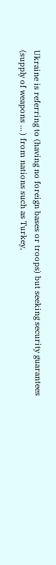Ukraine is referring to (having no foreign bases or troops) but seeking security guarantees (supply of weapons … ) from nations such as Turkey,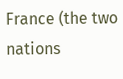France (the two nations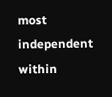most independent within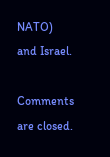NATO) and Israel.

Comments are closed.